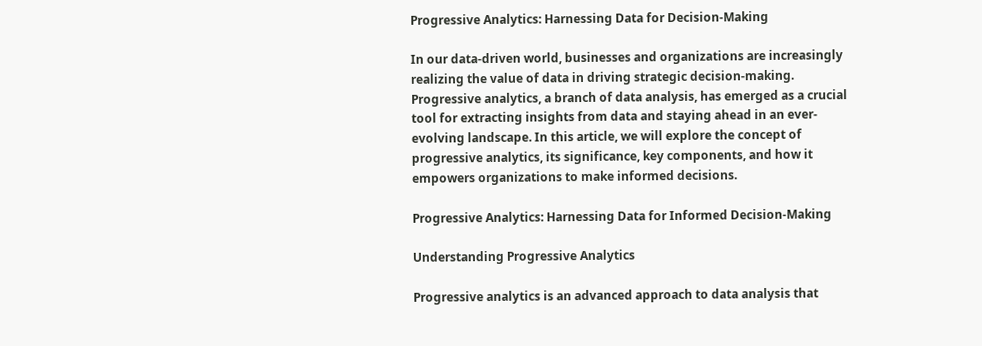Progressive Analytics: Harnessing Data for Decision-Making

In our data-driven world, businesses and organizations are increasingly realizing the value of data in driving strategic decision-making. Progressive analytics, a branch of data analysis, has emerged as a crucial tool for extracting insights from data and staying ahead in an ever-evolving landscape. In this article, we will explore the concept of progressive analytics, its significance, key components, and how it empowers organizations to make informed decisions.

Progressive Analytics: Harnessing Data for Informed Decision-Making

Understanding Progressive Analytics

Progressive analytics is an advanced approach to data analysis that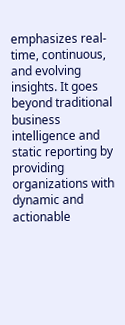emphasizes real-time, continuous, and evolving insights. It goes beyond traditional business intelligence and static reporting by providing organizations with dynamic and actionable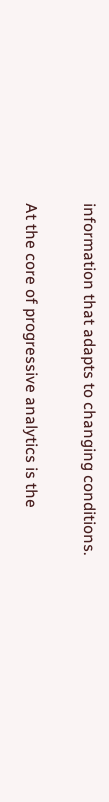information that adapts to changing conditions.

At the core of progressive analytics is the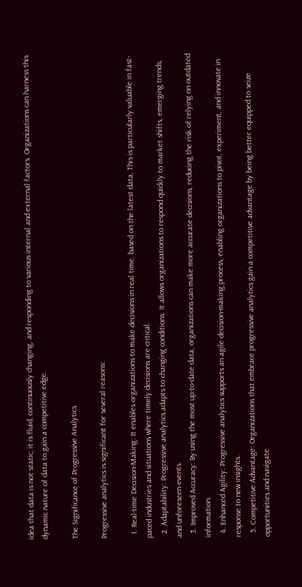idea that data is not static; it is fluid, continuously changing, and responding to various internal and external factors. Organizations can harness this dynamic nature of data to gain a competitive edge.

The Significance of Progressive Analytics

Progressive analytics is significant for several reasons:

  1. Real-time Decision-Making: It enables organizations to make decisions in real time, based on the latest data. This is particularly valuable in fast-paced industries and situations where timely decisions are critical.
  2. Adaptability: Progressive analytics adapts to changing conditions. It allows organizations to respond quickly to market shifts, emerging trends, and unforeseen events.
  3. Improved Accuracy: By using the most up-to-date data, organizations can make more accurate decisions, reducing the risk of relying on outdated information.
  4. Enhanced Agility: Progressive analytics supports an agile decision-making process, enabling organizations to pivot, experiment, and innovate in response to new insights.
  5. Competitive Advantage: Organizations that embrace progressive analytics gain a competitive advantage by being better equipped to seize opportunities and navigate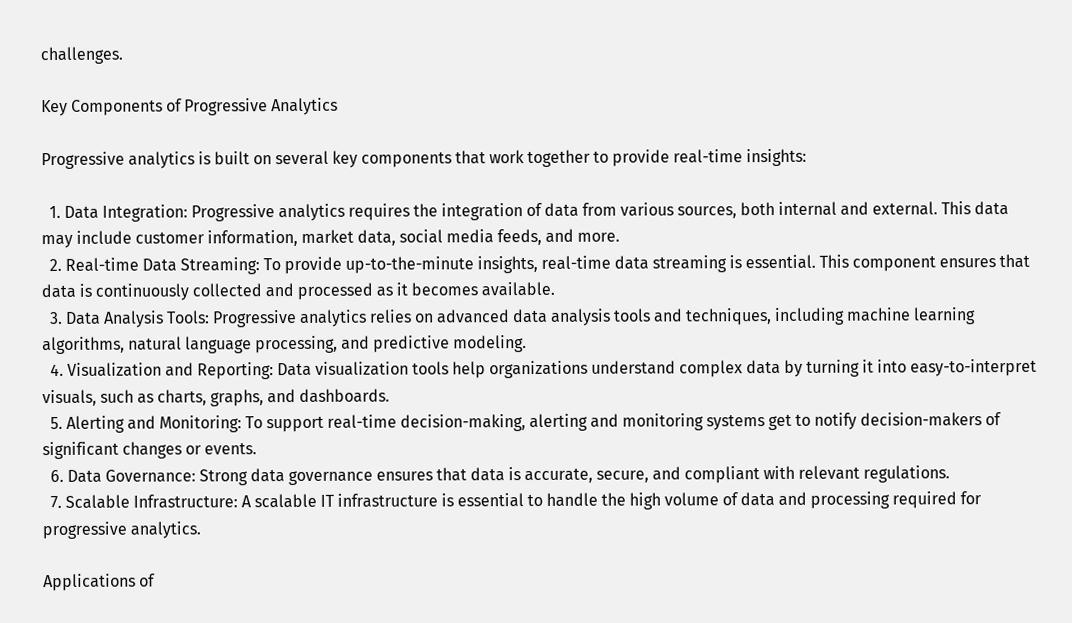challenges.

Key Components of Progressive Analytics

Progressive analytics is built on several key components that work together to provide real-time insights:

  1. Data Integration: Progressive analytics requires the integration of data from various sources, both internal and external. This data may include customer information, market data, social media feeds, and more.
  2. Real-time Data Streaming: To provide up-to-the-minute insights, real-time data streaming is essential. This component ensures that data is continuously collected and processed as it becomes available.
  3. Data Analysis Tools: Progressive analytics relies on advanced data analysis tools and techniques, including machine learning algorithms, natural language processing, and predictive modeling.
  4. Visualization and Reporting: Data visualization tools help organizations understand complex data by turning it into easy-to-interpret visuals, such as charts, graphs, and dashboards.
  5. Alerting and Monitoring: To support real-time decision-making, alerting and monitoring systems get to notify decision-makers of significant changes or events.
  6. Data Governance: Strong data governance ensures that data is accurate, secure, and compliant with relevant regulations.
  7. Scalable Infrastructure: A scalable IT infrastructure is essential to handle the high volume of data and processing required for progressive analytics.

Applications of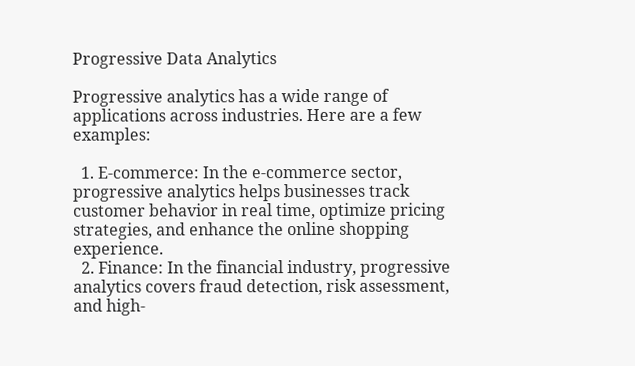Progressive Data Analytics

Progressive analytics has a wide range of applications across industries. Here are a few examples:

  1. E-commerce: In the e-commerce sector, progressive analytics helps businesses track customer behavior in real time, optimize pricing strategies, and enhance the online shopping experience.
  2. Finance: In the financial industry, progressive analytics covers fraud detection, risk assessment, and high-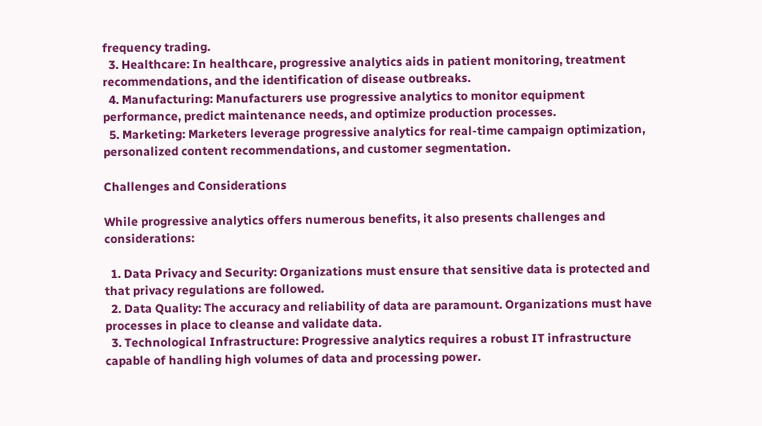frequency trading.
  3. Healthcare: In healthcare, progressive analytics aids in patient monitoring, treatment recommendations, and the identification of disease outbreaks.
  4. Manufacturing: Manufacturers use progressive analytics to monitor equipment performance, predict maintenance needs, and optimize production processes.
  5. Marketing: Marketers leverage progressive analytics for real-time campaign optimization, personalized content recommendations, and customer segmentation.

Challenges and Considerations

While progressive analytics offers numerous benefits, it also presents challenges and considerations:

  1. Data Privacy and Security: Organizations must ensure that sensitive data is protected and that privacy regulations are followed.
  2. Data Quality: The accuracy and reliability of data are paramount. Organizations must have processes in place to cleanse and validate data.
  3. Technological Infrastructure: Progressive analytics requires a robust IT infrastructure capable of handling high volumes of data and processing power.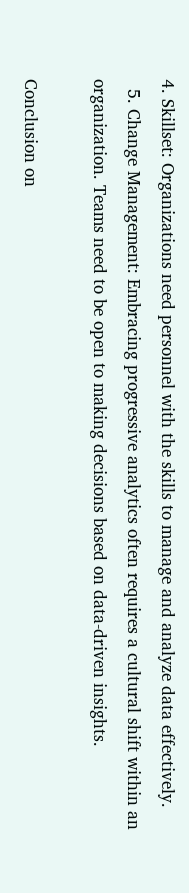4. Skillset: Organizations need personnel with the skills to manage and analyze data effectively.
  5. Change Management: Embracing progressive analytics often requires a cultural shift within an organization. Teams need to be open to making decisions based on data-driven insights.

Conclusion on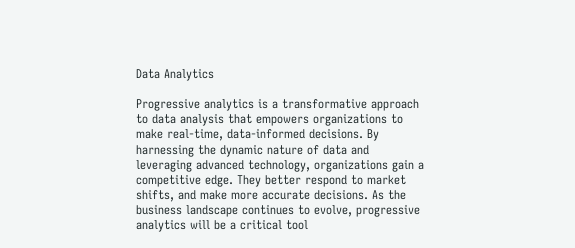Data Analytics

Progressive analytics is a transformative approach to data analysis that empowers organizations to make real-time, data-informed decisions. By harnessing the dynamic nature of data and leveraging advanced technology, organizations gain a competitive edge. They better respond to market shifts, and make more accurate decisions. As the business landscape continues to evolve, progressive analytics will be a critical tool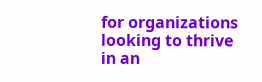for organizations looking to thrive in an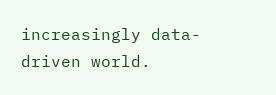increasingly data-driven world.